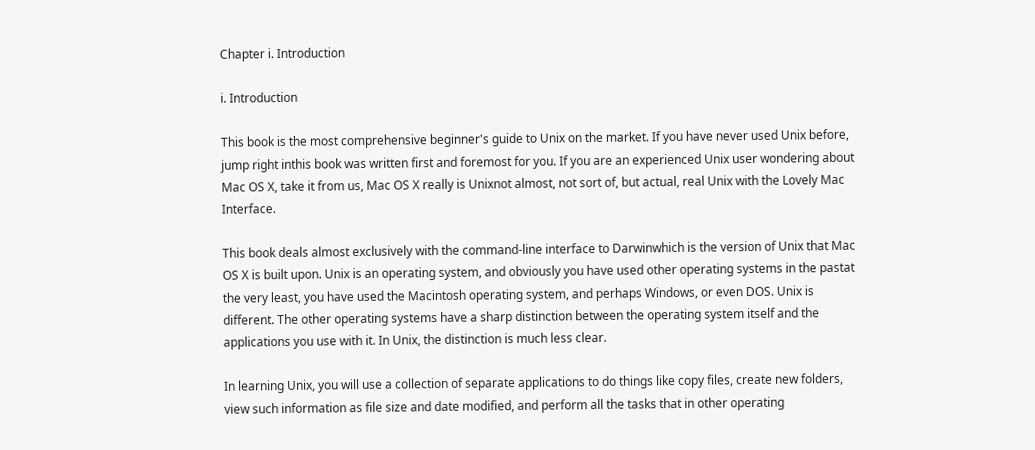Chapter i. Introduction

i. Introduction

This book is the most comprehensive beginner's guide to Unix on the market. If you have never used Unix before, jump right inthis book was written first and foremost for you. If you are an experienced Unix user wondering about Mac OS X, take it from us, Mac OS X really is Unixnot almost, not sort of, but actual, real Unix with the Lovely Mac Interface.

This book deals almost exclusively with the command-line interface to Darwinwhich is the version of Unix that Mac OS X is built upon. Unix is an operating system, and obviously you have used other operating systems in the pastat the very least, you have used the Macintosh operating system, and perhaps Windows, or even DOS. Unix is different. The other operating systems have a sharp distinction between the operating system itself and the applications you use with it. In Unix, the distinction is much less clear.

In learning Unix, you will use a collection of separate applications to do things like copy files, create new folders, view such information as file size and date modified, and perform all the tasks that in other operating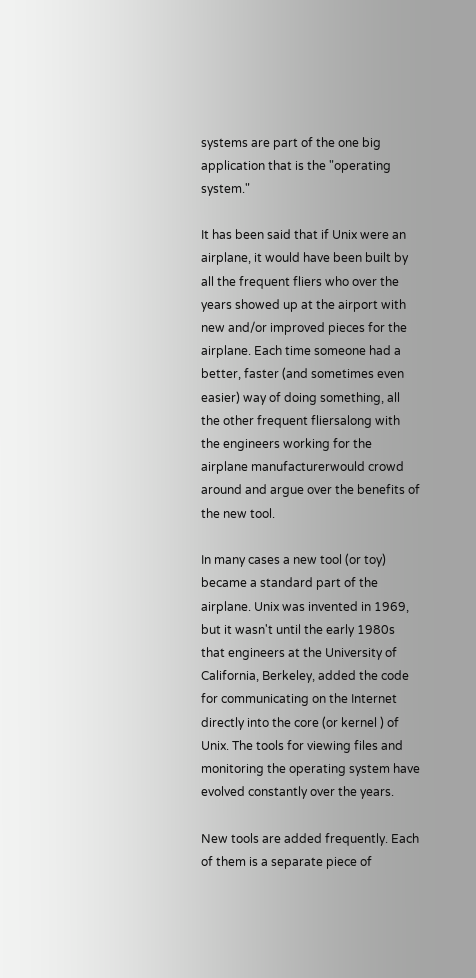systems are part of the one big application that is the "operating system."

It has been said that if Unix were an airplane, it would have been built by all the frequent fliers who over the years showed up at the airport with new and/or improved pieces for the airplane. Each time someone had a better, faster (and sometimes even easier) way of doing something, all the other frequent fliersalong with the engineers working for the airplane manufacturerwould crowd around and argue over the benefits of the new tool.

In many cases a new tool (or toy) became a standard part of the airplane. Unix was invented in 1969, but it wasn't until the early 1980s that engineers at the University of California, Berkeley, added the code for communicating on the Internet directly into the core (or kernel ) of Unix. The tools for viewing files and monitoring the operating system have evolved constantly over the years.

New tools are added frequently. Each of them is a separate piece of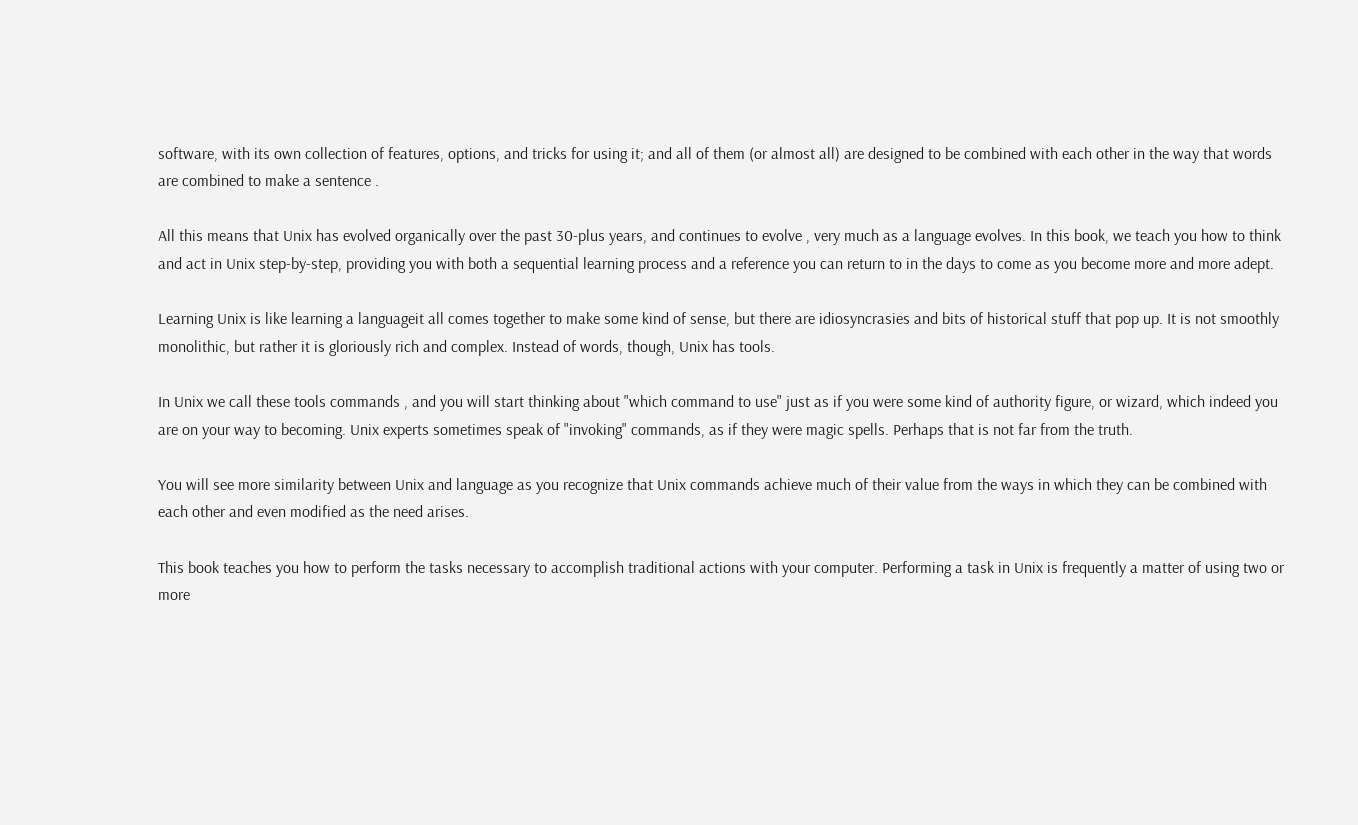software, with its own collection of features, options, and tricks for using it; and all of them (or almost all) are designed to be combined with each other in the way that words are combined to make a sentence .

All this means that Unix has evolved organically over the past 30-plus years, and continues to evolve , very much as a language evolves. In this book, we teach you how to think and act in Unix step-by-step, providing you with both a sequential learning process and a reference you can return to in the days to come as you become more and more adept.

Learning Unix is like learning a languageit all comes together to make some kind of sense, but there are idiosyncrasies and bits of historical stuff that pop up. It is not smoothly monolithic, but rather it is gloriously rich and complex. Instead of words, though, Unix has tools.

In Unix we call these tools commands , and you will start thinking about "which command to use" just as if you were some kind of authority figure, or wizard, which indeed you are on your way to becoming. Unix experts sometimes speak of "invoking" commands, as if they were magic spells. Perhaps that is not far from the truth.

You will see more similarity between Unix and language as you recognize that Unix commands achieve much of their value from the ways in which they can be combined with each other and even modified as the need arises.

This book teaches you how to perform the tasks necessary to accomplish traditional actions with your computer. Performing a task in Unix is frequently a matter of using two or more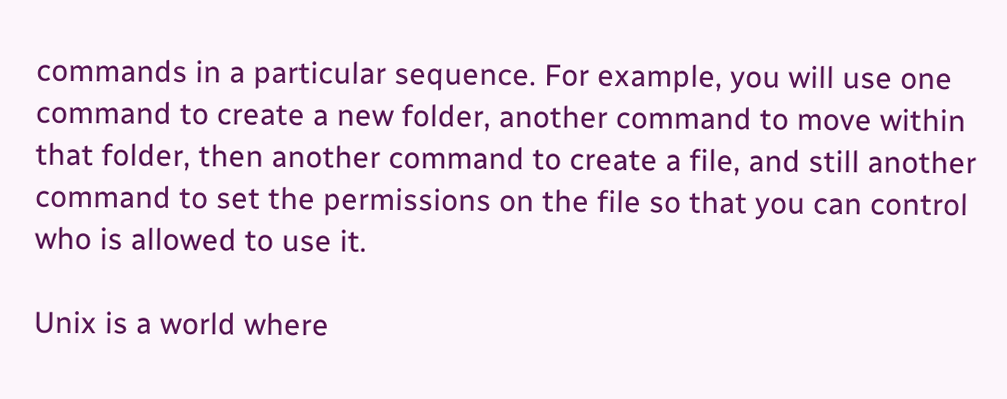commands in a particular sequence. For example, you will use one command to create a new folder, another command to move within that folder, then another command to create a file, and still another command to set the permissions on the file so that you can control who is allowed to use it.

Unix is a world where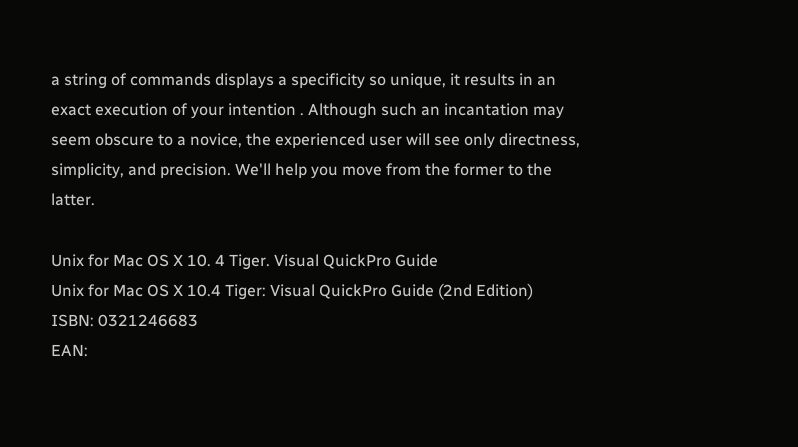a string of commands displays a specificity so unique, it results in an exact execution of your intention . Although such an incantation may seem obscure to a novice, the experienced user will see only directness, simplicity, and precision. We'll help you move from the former to the latter.

Unix for Mac OS X 10. 4 Tiger. Visual QuickPro Guide
Unix for Mac OS X 10.4 Tiger: Visual QuickPro Guide (2nd Edition)
ISBN: 0321246683
EAN: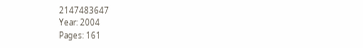2147483647
Year: 2004
Pages: 161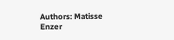Authors: Matisse Enzer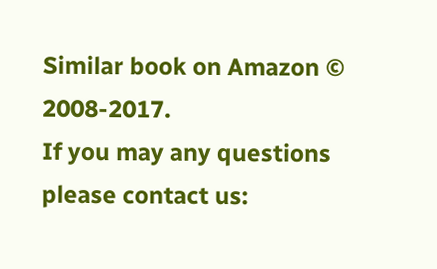Similar book on Amazon © 2008-2017.
If you may any questions please contact us: